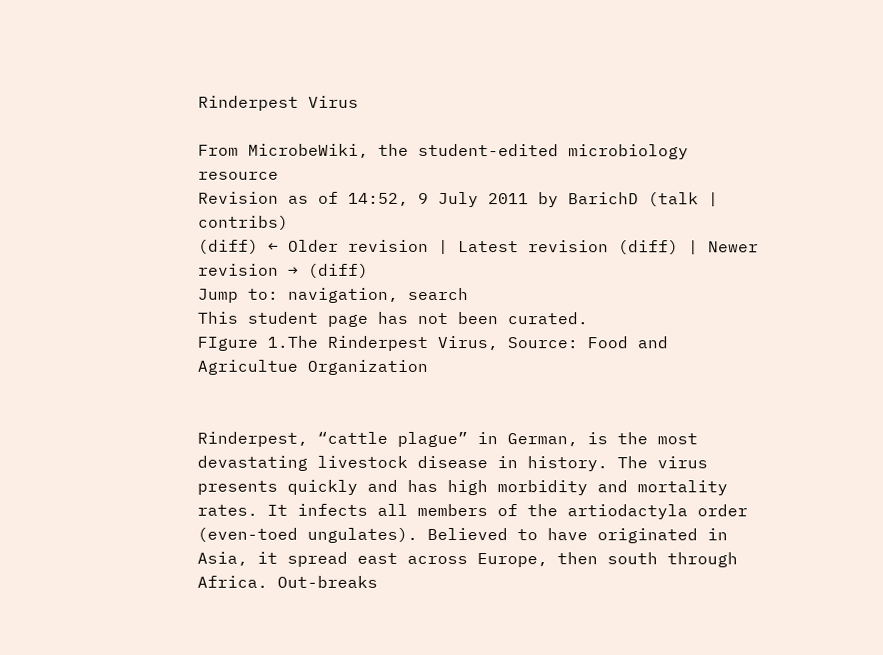Rinderpest Virus

From MicrobeWiki, the student-edited microbiology resource
Revision as of 14:52, 9 July 2011 by BarichD (talk | contribs)
(diff) ← Older revision | Latest revision (diff) | Newer revision → (diff)
Jump to: navigation, search
This student page has not been curated.
FIgure 1.The Rinderpest Virus, Source: Food and Agricultue Organization


Rinderpest, “cattle plague” in German, is the most devastating livestock disease in history. The virus presents quickly and has high morbidity and mortality rates. It infects all members of the artiodactyla order (even-toed ungulates). Believed to have originated in Asia, it spread east across Europe, then south through Africa. Out-breaks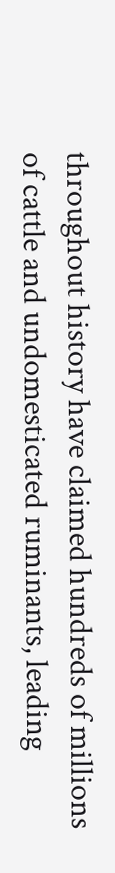throughout history have claimed hundreds of millions of cattle and undomesticated ruminants, leading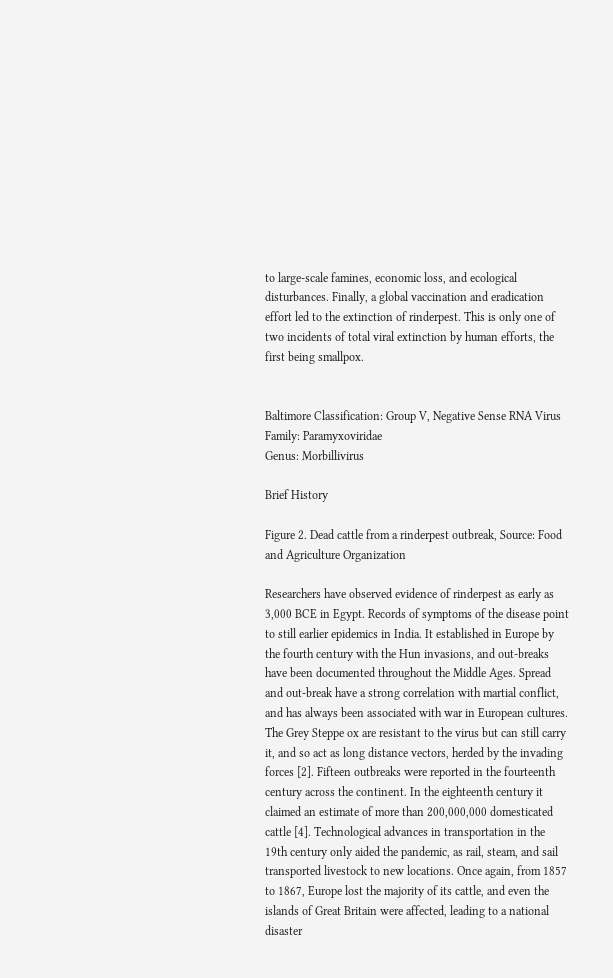to large-scale famines, economic loss, and ecological disturbances. Finally, a global vaccination and eradication effort led to the extinction of rinderpest. This is only one of two incidents of total viral extinction by human efforts, the first being smallpox.


Baltimore Classification: Group V, Negative Sense RNA Virus
Family: Paramyxoviridae
Genus: Morbillivirus

Brief History

Figure 2. Dead cattle from a rinderpest outbreak, Source: Food and Agriculture Organization

Researchers have observed evidence of rinderpest as early as 3,000 BCE in Egypt. Records of symptoms of the disease point to still earlier epidemics in India. It established in Europe by the fourth century with the Hun invasions, and out-breaks have been documented throughout the Middle Ages. Spread and out-break have a strong correlation with martial conflict, and has always been associated with war in European cultures. The Grey Steppe ox are resistant to the virus but can still carry it, and so act as long distance vectors, herded by the invading forces [2]. Fifteen outbreaks were reported in the fourteenth century across the continent. In the eighteenth century it claimed an estimate of more than 200,000,000 domesticated cattle [4]. Technological advances in transportation in the 19th century only aided the pandemic, as rail, steam, and sail transported livestock to new locations. Once again, from 1857 to 1867, Europe lost the majority of its cattle, and even the islands of Great Britain were affected, leading to a national disaster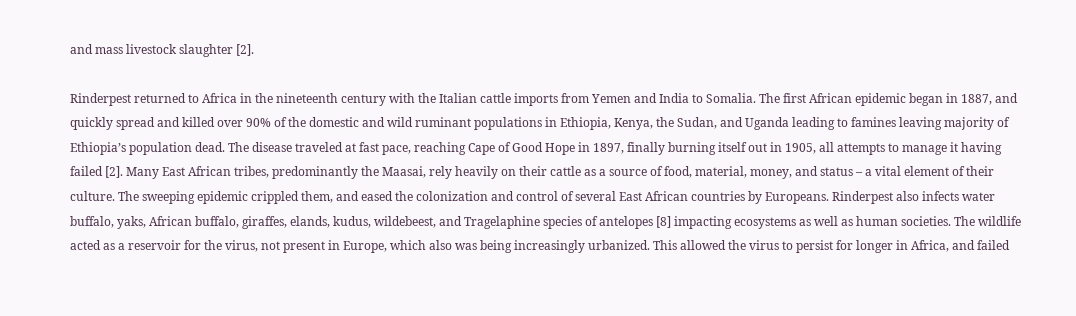and mass livestock slaughter [2].

Rinderpest returned to Africa in the nineteenth century with the Italian cattle imports from Yemen and India to Somalia. The first African epidemic began in 1887, and quickly spread and killed over 90% of the domestic and wild ruminant populations in Ethiopia, Kenya, the Sudan, and Uganda leading to famines leaving majority of Ethiopia’s population dead. The disease traveled at fast pace, reaching Cape of Good Hope in 1897, finally burning itself out in 1905, all attempts to manage it having failed [2]. Many East African tribes, predominantly the Maasai, rely heavily on their cattle as a source of food, material, money, and status – a vital element of their culture. The sweeping epidemic crippled them, and eased the colonization and control of several East African countries by Europeans. Rinderpest also infects water buffalo, yaks, African buffalo, giraffes, elands, kudus, wildebeest, and Tragelaphine species of antelopes [8] impacting ecosystems as well as human societies. The wildlife acted as a reservoir for the virus, not present in Europe, which also was being increasingly urbanized. This allowed the virus to persist for longer in Africa, and failed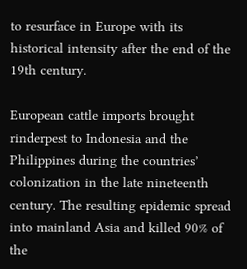to resurface in Europe with its historical intensity after the end of the 19th century.

European cattle imports brought rinderpest to Indonesia and the Philippines during the countries’ colonization in the late nineteenth century. The resulting epidemic spread into mainland Asia and killed 90% of the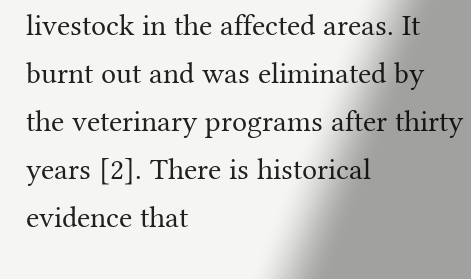livestock in the affected areas. It burnt out and was eliminated by the veterinary programs after thirty years [2]. There is historical evidence that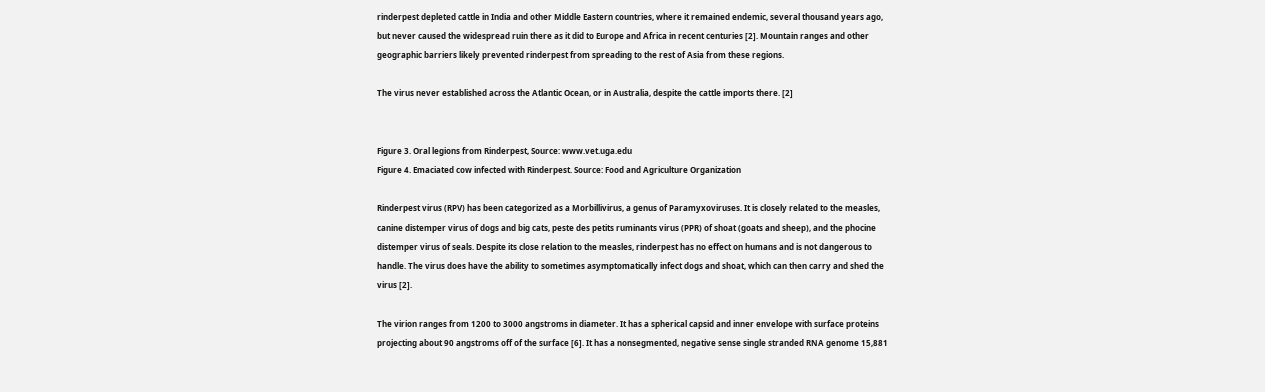rinderpest depleted cattle in India and other Middle Eastern countries, where it remained endemic, several thousand years ago, but never caused the widespread ruin there as it did to Europe and Africa in recent centuries [2]. Mountain ranges and other geographic barriers likely prevented rinderpest from spreading to the rest of Asia from these regions.

The virus never established across the Atlantic Ocean, or in Australia, despite the cattle imports there. [2]


Figure 3. Oral legions from Rinderpest, Source: www.vet.uga.edu
Figure 4. Emaciated cow infected with Rinderpest. Source: Food and Agriculture Organization

Rinderpest virus (RPV) has been categorized as a Morbillivirus, a genus of Paramyxoviruses. It is closely related to the measles, canine distemper virus of dogs and big cats, peste des petits ruminants virus (PPR) of shoat (goats and sheep), and the phocine distemper virus of seals. Despite its close relation to the measles, rinderpest has no effect on humans and is not dangerous to handle. The virus does have the ability to sometimes asymptomatically infect dogs and shoat, which can then carry and shed the virus [2].

The virion ranges from 1200 to 3000 angstroms in diameter. It has a spherical capsid and inner envelope with surface proteins projecting about 90 angstroms off of the surface [6]. It has a nonsegmented, negative sense single stranded RNA genome 15,881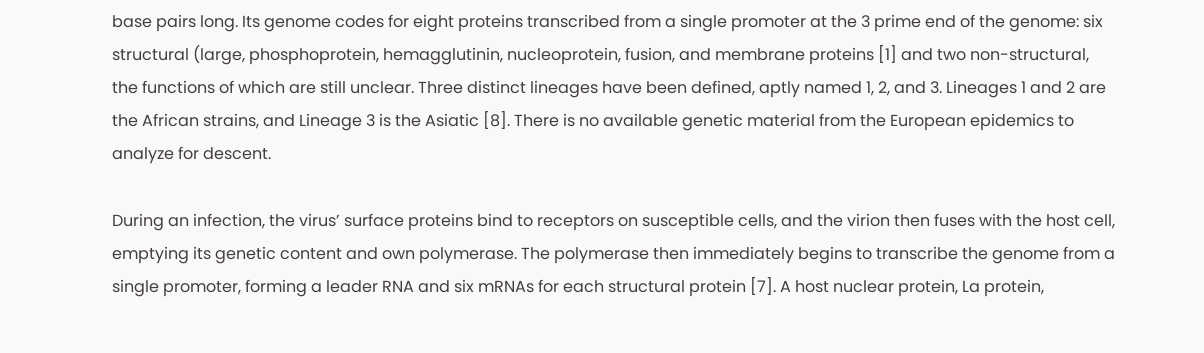base pairs long. Its genome codes for eight proteins transcribed from a single promoter at the 3 prime end of the genome: six structural (large, phosphoprotein, hemagglutinin, nucleoprotein, fusion, and membrane proteins [1] and two non-structural, the functions of which are still unclear. Three distinct lineages have been defined, aptly named 1, 2, and 3. Lineages 1 and 2 are the African strains, and Lineage 3 is the Asiatic [8]. There is no available genetic material from the European epidemics to analyze for descent.

During an infection, the virus’ surface proteins bind to receptors on susceptible cells, and the virion then fuses with the host cell, emptying its genetic content and own polymerase. The polymerase then immediately begins to transcribe the genome from a single promoter, forming a leader RNA and six mRNAs for each structural protein [7]. A host nuclear protein, La protein,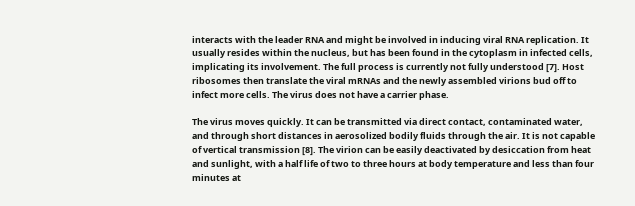interacts with the leader RNA and might be involved in inducing viral RNA replication. It usually resides within the nucleus, but has been found in the cytoplasm in infected cells, implicating its involvement. The full process is currently not fully understood [7]. Host ribosomes then translate the viral mRNAs and the newly assembled virions bud off to infect more cells. The virus does not have a carrier phase.

The virus moves quickly. It can be transmitted via direct contact, contaminated water, and through short distances in aerosolized bodily fluids through the air. It is not capable of vertical transmission [8]. The virion can be easily deactivated by desiccation from heat and sunlight, with a half life of two to three hours at body temperature and less than four minutes at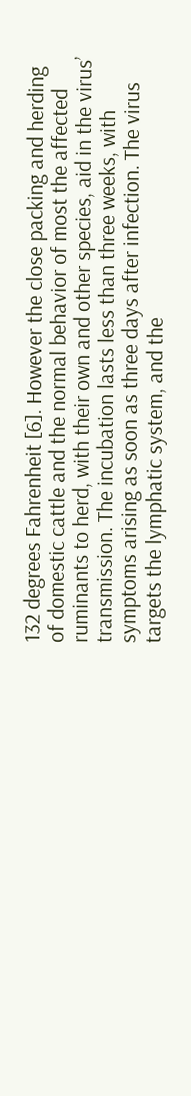132 degrees Fahrenheit [6]. However the close packing and herding of domestic cattle and the normal behavior of most the affected ruminants to herd, with their own and other species, aid in the virus’ transmission. The incubation lasts less than three weeks, with symptoms arising as soon as three days after infection. The virus targets the lymphatic system, and the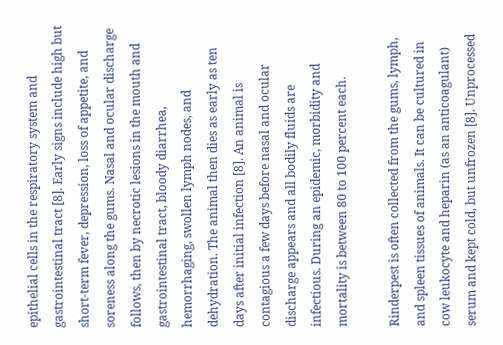epithelial cells in the respiratory system and gastrointestinal tract [8]. Early signs include high but short-term fever, depression, loss of appetite, and soreness along the gums. Nasal and ocular discharge follows, then by necrotic lesions in the mouth and gastrointestinal tract, bloody diarrhea, hemorrhaging, swollen lymph nodes, and dehydration. The animal then dies as early as ten days after initial infection [8]. An animal is contagious a few days before nasal and ocular discharge appears and all bodily fluids are infectious. During an epidemic, morbidity and mortality is between 80 to 100 percent each.

Rinderpest is often collected from the gums, lymph, and spleen tissues of animals. It can be cultured in cow leukocyte and heparin (as an anticoagulant) serum and kept cold, but unfrozen [8]. Unprocessed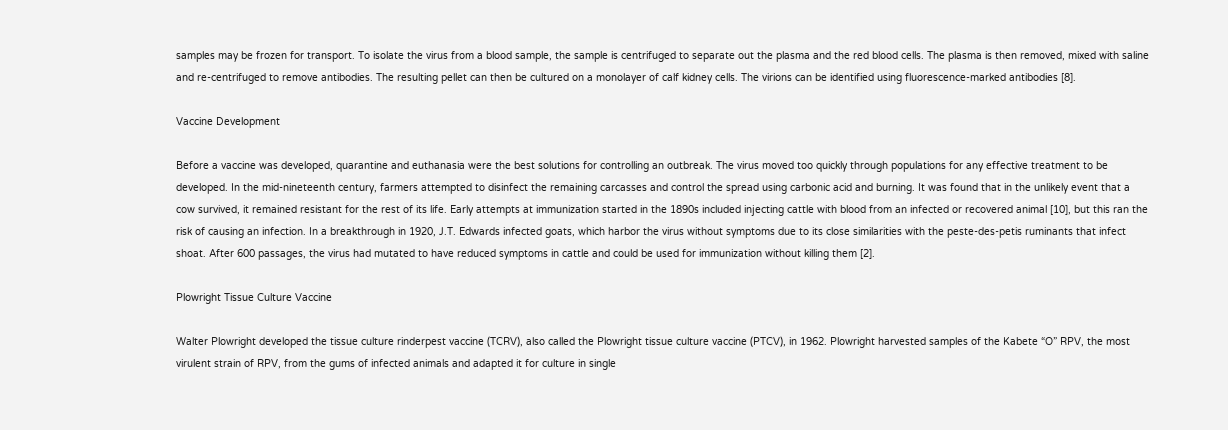samples may be frozen for transport. To isolate the virus from a blood sample, the sample is centrifuged to separate out the plasma and the red blood cells. The plasma is then removed, mixed with saline and re-centrifuged to remove antibodies. The resulting pellet can then be cultured on a monolayer of calf kidney cells. The virions can be identified using fluorescence-marked antibodies [8].

Vaccine Development

Before a vaccine was developed, quarantine and euthanasia were the best solutions for controlling an outbreak. The virus moved too quickly through populations for any effective treatment to be developed. In the mid-nineteenth century, farmers attempted to disinfect the remaining carcasses and control the spread using carbonic acid and burning. It was found that in the unlikely event that a cow survived, it remained resistant for the rest of its life. Early attempts at immunization started in the 1890s included injecting cattle with blood from an infected or recovered animal [10], but this ran the risk of causing an infection. In a breakthrough in 1920, J.T. Edwards infected goats, which harbor the virus without symptoms due to its close similarities with the peste-des-petis ruminants that infect shoat. After 600 passages, the virus had mutated to have reduced symptoms in cattle and could be used for immunization without killing them [2].

Plowright Tissue Culture Vaccine

Walter Plowright developed the tissue culture rinderpest vaccine (TCRV), also called the Plowright tissue culture vaccine (PTCV), in 1962. Plowright harvested samples of the Kabete “O” RPV, the most virulent strain of RPV, from the gums of infected animals and adapted it for culture in single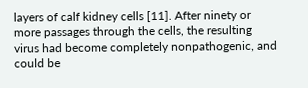layers of calf kidney cells [11]. After ninety or more passages through the cells, the resulting virus had become completely nonpathogenic, and could be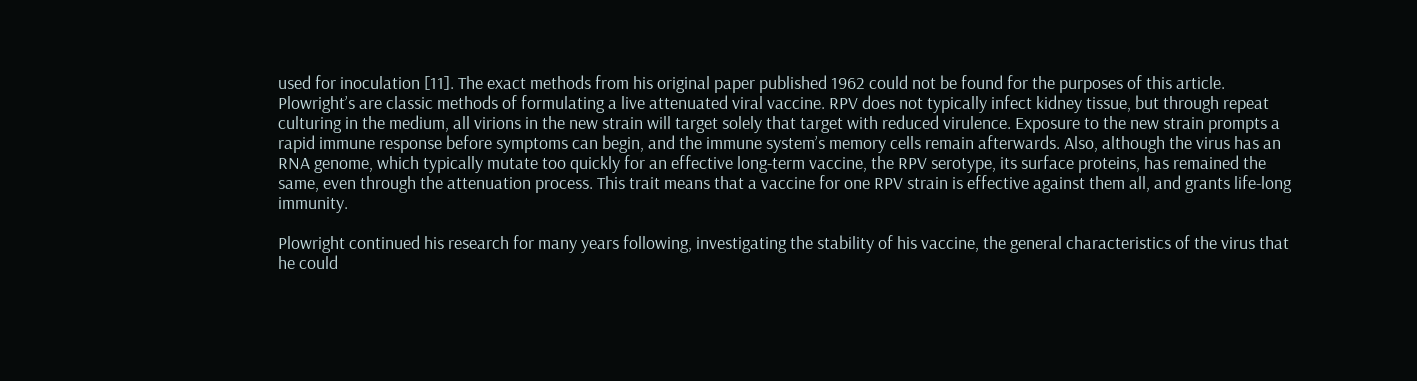used for inoculation [11]. The exact methods from his original paper published 1962 could not be found for the purposes of this article. Plowright’s are classic methods of formulating a live attenuated viral vaccine. RPV does not typically infect kidney tissue, but through repeat culturing in the medium, all virions in the new strain will target solely that target with reduced virulence. Exposure to the new strain prompts a rapid immune response before symptoms can begin, and the immune system’s memory cells remain afterwards. Also, although the virus has an RNA genome, which typically mutate too quickly for an effective long-term vaccine, the RPV serotype, its surface proteins, has remained the same, even through the attenuation process. This trait means that a vaccine for one RPV strain is effective against them all, and grants life-long immunity.

Plowright continued his research for many years following, investigating the stability of his vaccine, the general characteristics of the virus that he could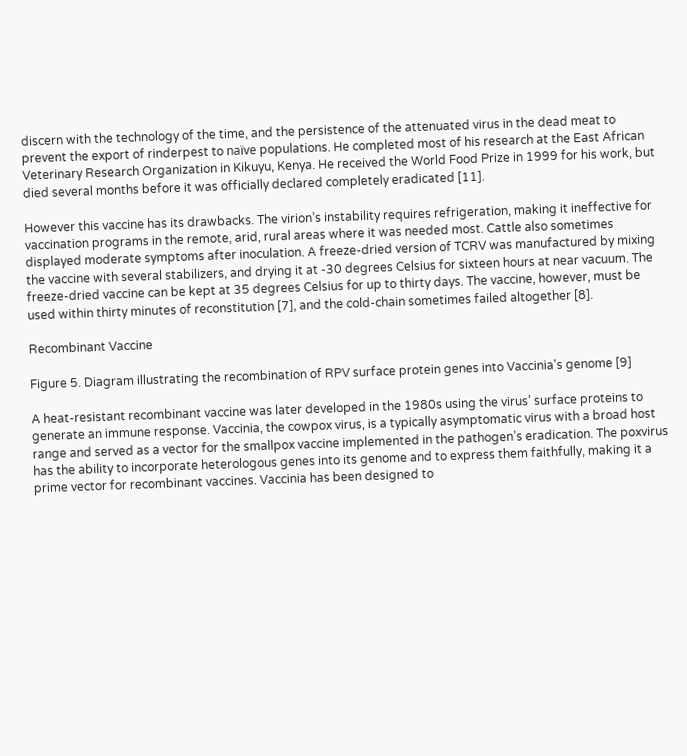discern with the technology of the time, and the persistence of the attenuated virus in the dead meat to prevent the export of rinderpest to naïve populations. He completed most of his research at the East African Veterinary Research Organization in Kikuyu, Kenya. He received the World Food Prize in 1999 for his work, but died several months before it was officially declared completely eradicated [11].

However this vaccine has its drawbacks. The virion’s instability requires refrigeration, making it ineffective for vaccination programs in the remote, arid, rural areas where it was needed most. Cattle also sometimes displayed moderate symptoms after inoculation. A freeze-dried version of TCRV was manufactured by mixing the vaccine with several stabilizers, and drying it at -30 degrees Celsius for sixteen hours at near vacuum. The freeze-dried vaccine can be kept at 35 degrees Celsius for up to thirty days. The vaccine, however, must be used within thirty minutes of reconstitution [7], and the cold-chain sometimes failed altogether [8].

Recombinant Vaccine

Figure 5. Diagram illustrating the recombination of RPV surface protein genes into Vaccinia's genome [9]

A heat-resistant recombinant vaccine was later developed in the 1980s using the virus’ surface proteins to generate an immune response. Vaccinia, the cowpox virus, is a typically asymptomatic virus with a broad host range and served as a vector for the smallpox vaccine implemented in the pathogen’s eradication. The poxvirus has the ability to incorporate heterologous genes into its genome and to express them faithfully, making it a prime vector for recombinant vaccines. Vaccinia has been designed to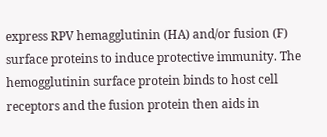express RPV hemagglutinin (HA) and/or fusion (F) surface proteins to induce protective immunity. The hemogglutinin surface protein binds to host cell receptors and the fusion protein then aids in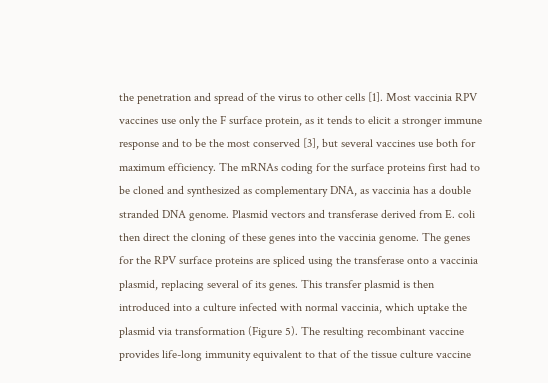the penetration and spread of the virus to other cells [1]. Most vaccinia RPV vaccines use only the F surface protein, as it tends to elicit a stronger immune response and to be the most conserved [3], but several vaccines use both for maximum efficiency. The mRNAs coding for the surface proteins first had to be cloned and synthesized as complementary DNA, as vaccinia has a double stranded DNA genome. Plasmid vectors and transferase derived from E. coli then direct the cloning of these genes into the vaccinia genome. The genes for the RPV surface proteins are spliced using the transferase onto a vaccinia plasmid, replacing several of its genes. This transfer plasmid is then introduced into a culture infected with normal vaccinia, which uptake the plasmid via transformation (Figure 5). The resulting recombinant vaccine provides life-long immunity equivalent to that of the tissue culture vaccine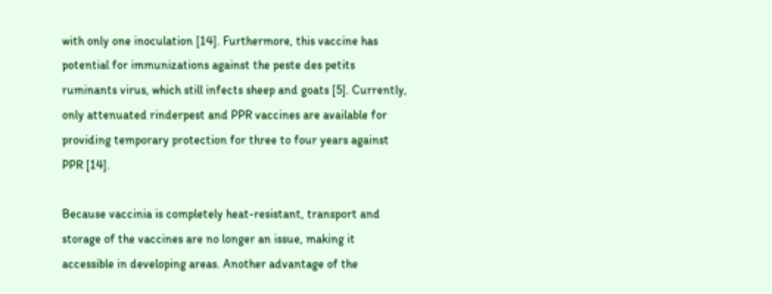with only one inoculation [14]. Furthermore, this vaccine has potential for immunizations against the peste des petits ruminants virus, which still infects sheep and goats [5]. Currently, only attenuated rinderpest and PPR vaccines are available for providing temporary protection for three to four years against PPR [14].

Because vaccinia is completely heat-resistant, transport and storage of the vaccines are no longer an issue, making it accessible in developing areas. Another advantage of the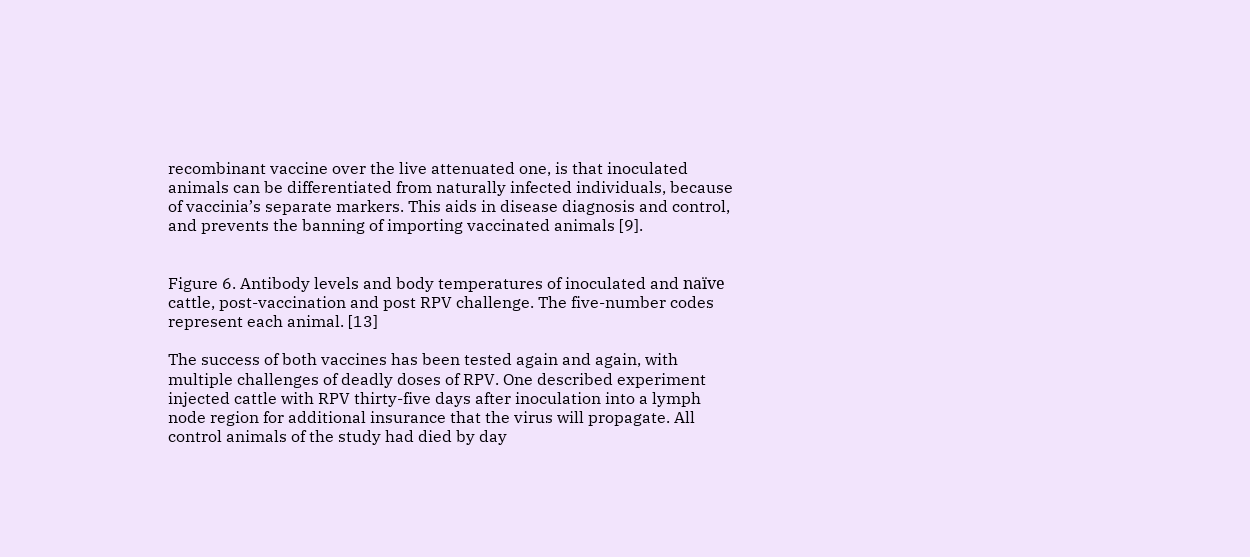recombinant vaccine over the live attenuated one, is that inoculated animals can be differentiated from naturally infected individuals, because of vaccinia’s separate markers. This aids in disease diagnosis and control, and prevents the banning of importing vaccinated animals [9].


Figure 6. Antibody levels and body temperatures of inoculated and naïve cattle, post-vaccination and post RPV challenge. The five-number codes represent each animal. [13]

The success of both vaccines has been tested again and again, with multiple challenges of deadly doses of RPV. One described experiment injected cattle with RPV thirty-five days after inoculation into a lymph node region for additional insurance that the virus will propagate. All control animals of the study had died by day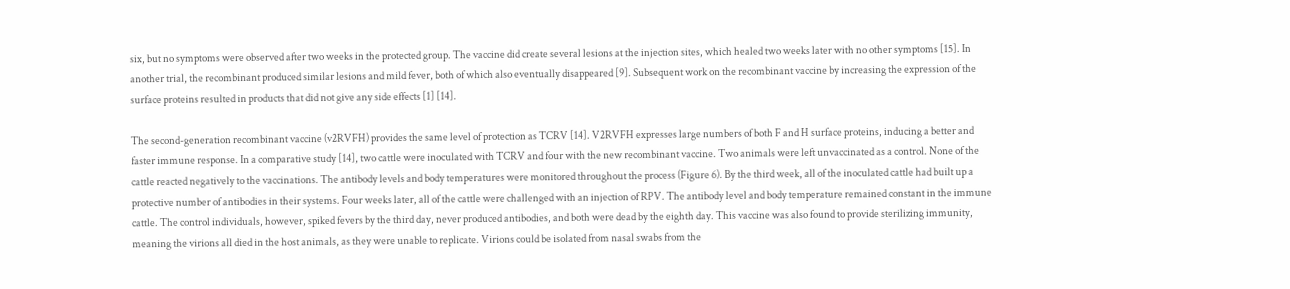six, but no symptoms were observed after two weeks in the protected group. The vaccine did create several lesions at the injection sites, which healed two weeks later with no other symptoms [15]. In another trial, the recombinant produced similar lesions and mild fever, both of which also eventually disappeared [9]. Subsequent work on the recombinant vaccine by increasing the expression of the surface proteins resulted in products that did not give any side effects [1] [14].

The second-generation recombinant vaccine (v2RVFH) provides the same level of protection as TCRV [14]. V2RVFH expresses large numbers of both F and H surface proteins, inducing a better and faster immune response. In a comparative study [14], two cattle were inoculated with TCRV and four with the new recombinant vaccine. Two animals were left unvaccinated as a control. None of the cattle reacted negatively to the vaccinations. The antibody levels and body temperatures were monitored throughout the process (Figure 6). By the third week, all of the inoculated cattle had built up a protective number of antibodies in their systems. Four weeks later, all of the cattle were challenged with an injection of RPV. The antibody level and body temperature remained constant in the immune cattle. The control individuals, however, spiked fevers by the third day, never produced antibodies, and both were dead by the eighth day. This vaccine was also found to provide sterilizing immunity, meaning the virions all died in the host animals, as they were unable to replicate. Virions could be isolated from nasal swabs from the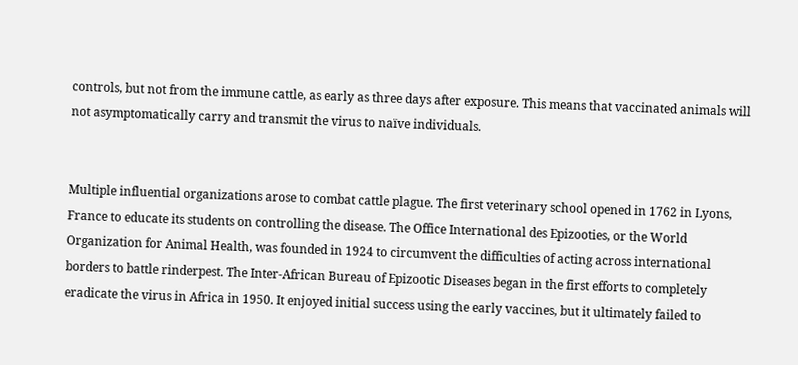controls, but not from the immune cattle, as early as three days after exposure. This means that vaccinated animals will not asymptomatically carry and transmit the virus to naïve individuals.


Multiple influential organizations arose to combat cattle plague. The first veterinary school opened in 1762 in Lyons, France to educate its students on controlling the disease. The Office International des Epizooties, or the World Organization for Animal Health, was founded in 1924 to circumvent the difficulties of acting across international borders to battle rinderpest. The Inter-African Bureau of Epizootic Diseases began in the first efforts to completely eradicate the virus in Africa in 1950. It enjoyed initial success using the early vaccines, but it ultimately failed to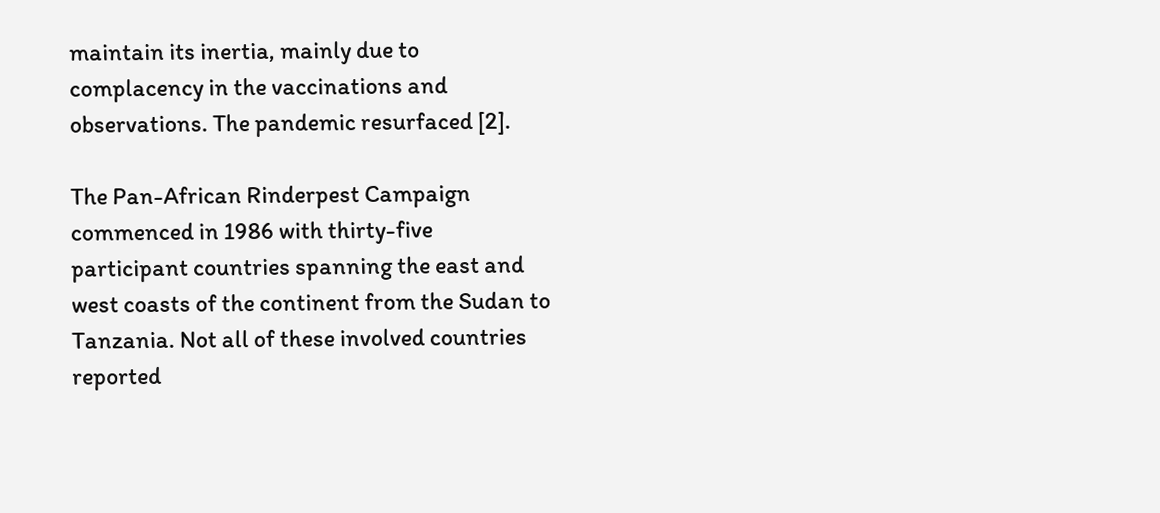maintain its inertia, mainly due to complacency in the vaccinations and observations. The pandemic resurfaced [2].

The Pan-African Rinderpest Campaign commenced in 1986 with thirty-five participant countries spanning the east and west coasts of the continent from the Sudan to Tanzania. Not all of these involved countries reported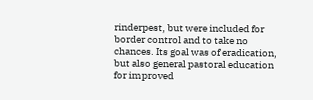rinderpest, but were included for border control and to take no chances. Its goal was of eradication, but also general pastoral education for improved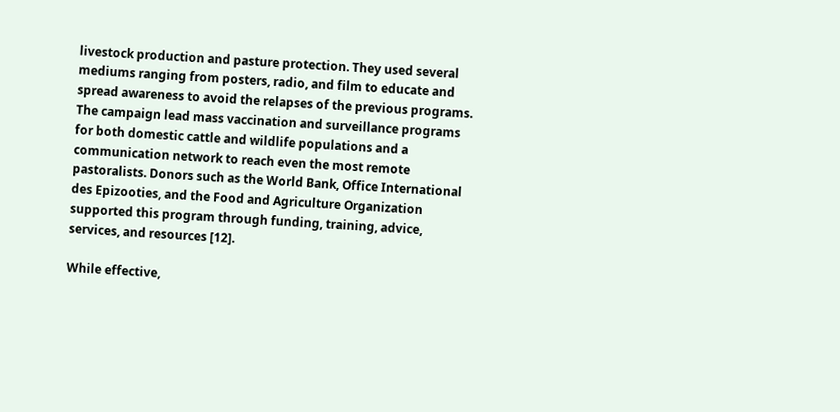livestock production and pasture protection. They used several mediums ranging from posters, radio, and film to educate and spread awareness to avoid the relapses of the previous programs. The campaign lead mass vaccination and surveillance programs for both domestic cattle and wildlife populations and a communication network to reach even the most remote pastoralists. Donors such as the World Bank, Office International des Epizooties, and the Food and Agriculture Organization supported this program through funding, training, advice, services, and resources [12].

While effective,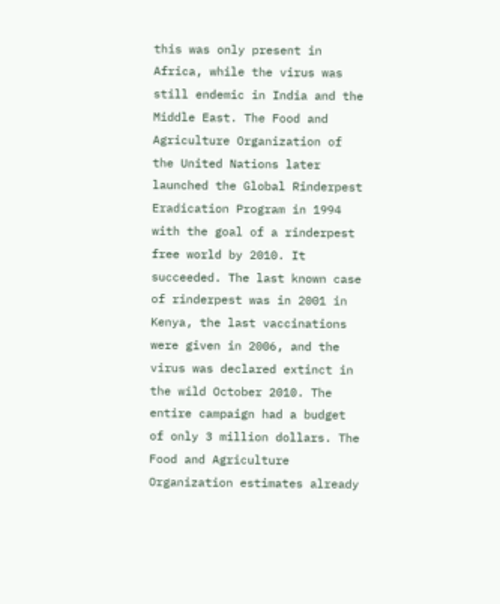this was only present in Africa, while the virus was still endemic in India and the Middle East. The Food and Agriculture Organization of the United Nations later launched the Global Rinderpest Eradication Program in 1994 with the goal of a rinderpest free world by 2010. It succeeded. The last known case of rinderpest was in 2001 in Kenya, the last vaccinations were given in 2006, and the virus was declared extinct in the wild October 2010. The entire campaign had a budget of only 3 million dollars. The Food and Agriculture Organization estimates already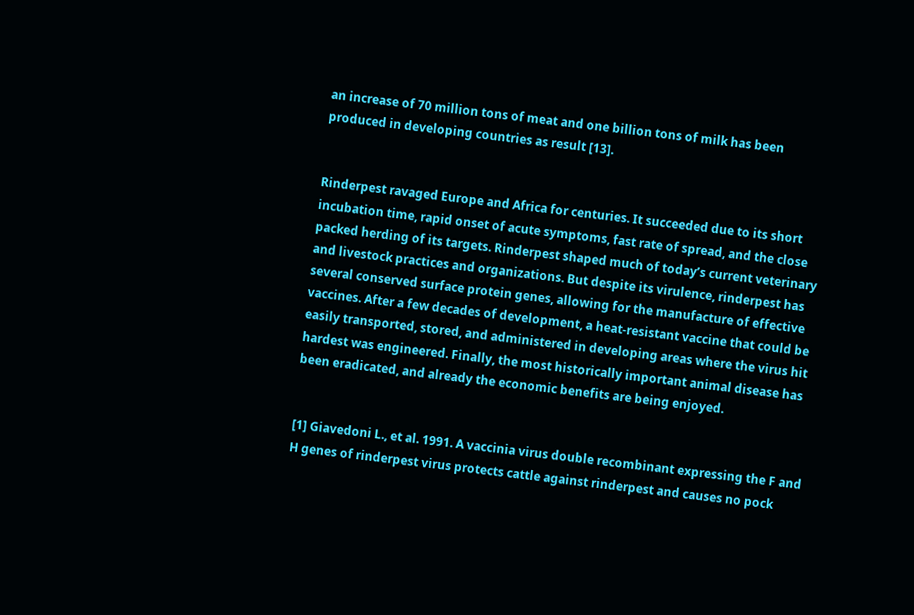an increase of 70 million tons of meat and one billion tons of milk has been produced in developing countries as result [13].


Rinderpest ravaged Europe and Africa for centuries. It succeeded due to its short incubation time, rapid onset of acute symptoms, fast rate of spread, and the close packed herding of its targets. Rinderpest shaped much of today’s current veterinary and livestock practices and organizations. But despite its virulence, rinderpest has several conserved surface protein genes, allowing for the manufacture of effective vaccines. After a few decades of development, a heat-resistant vaccine that could be easily transported, stored, and administered in developing areas where the virus hit hardest was engineered. Finally, the most historically important animal disease has been eradicated, and already the economic benefits are being enjoyed.


[1] Giavedoni L., et al. 1991. A vaccinia virus double recombinant expressing the F and H genes of rinderpest virus protects cattle against rinderpest and causes no pock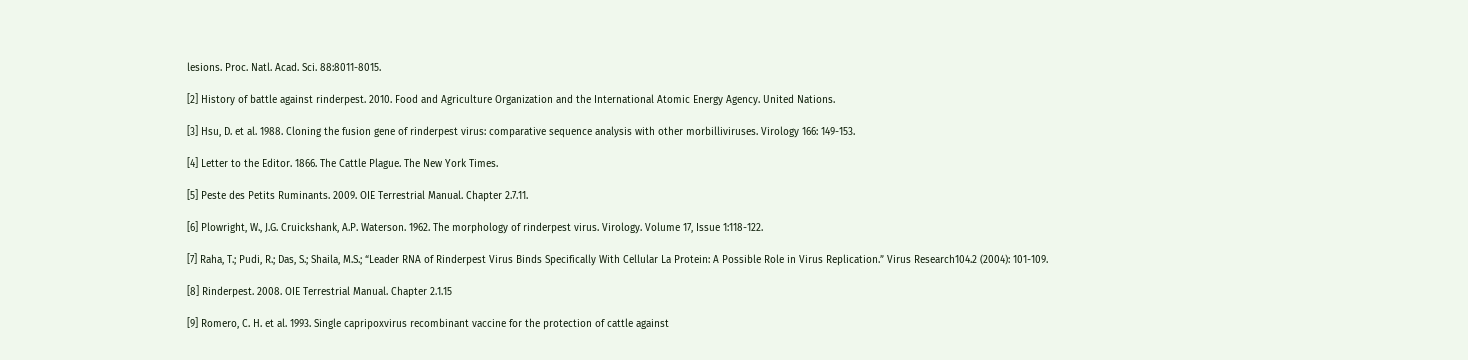lesions. Proc. Natl. Acad. Sci. 88:8011-8015.

[2] History of battle against rinderpest. 2010. Food and Agriculture Organization and the International Atomic Energy Agency. United Nations.

[3] Hsu, D. et al. 1988. Cloning the fusion gene of rinderpest virus: comparative sequence analysis with other morbilliviruses. Virology 166: 149-153.

[4] Letter to the Editor. 1866. The Cattle Plague. The New York Times.

[5] Peste des Petits Ruminants. 2009. OIE Terrestrial Manual. Chapter 2.7.11.

[6] Plowright, W., J.G. Cruickshank, A.P. Waterson. 1962. The morphology of rinderpest virus. Virology. Volume 17, Issue 1:118-122.

[7] Raha, T.; Pudi, R.; Das, S.; Shaila, M.S.; “Leader RNA of Rinderpest Virus Binds Specifically With Cellular La Protein: A Possible Role in Virus Replication.” Virus Research104.2 (2004): 101-109.

[8] Rinderpest. 2008. OIE Terrestrial Manual. Chapter 2.1.15

[9] Romero, C. H. et al. 1993. Single capripoxvirus recombinant vaccine for the protection of cattle against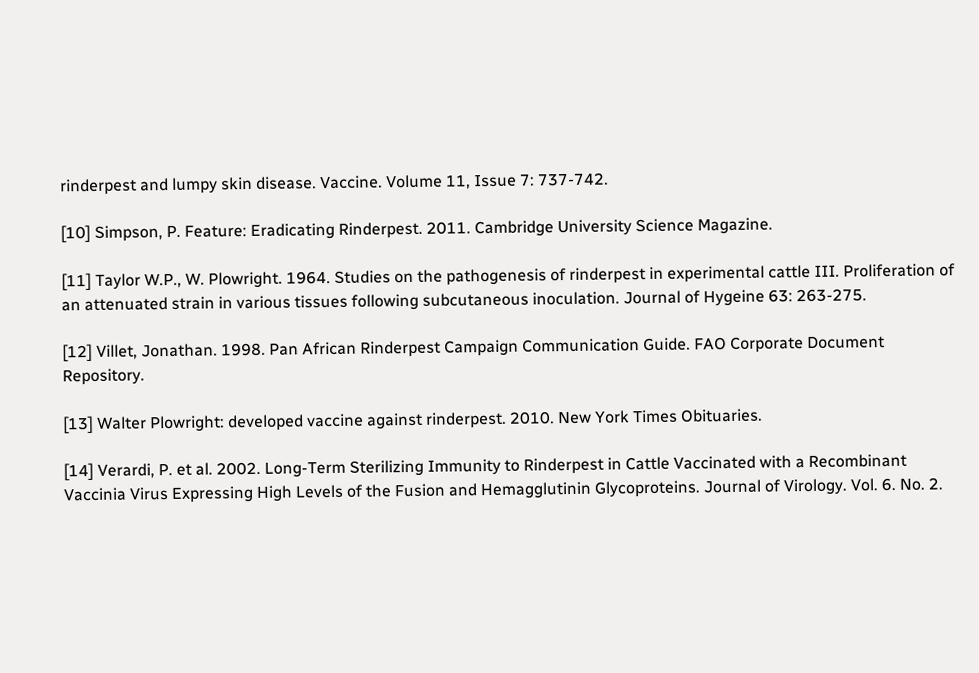rinderpest and lumpy skin disease. Vaccine. Volume 11, Issue 7: 737-742.

[10] Simpson, P. Feature: Eradicating Rinderpest. 2011. Cambridge University Science Magazine.

[11] Taylor W.P., W. Plowright. 1964. Studies on the pathogenesis of rinderpest in experimental cattle III. Proliferation of an attenuated strain in various tissues following subcutaneous inoculation. Journal of Hygeine 63: 263-275.

[12] Villet, Jonathan. 1998. Pan African Rinderpest Campaign Communication Guide. FAO Corporate Document Repository.

[13] Walter Plowright: developed vaccine against rinderpest. 2010. New York Times Obituaries.

[14] Verardi, P. et al. 2002. Long-Term Sterilizing Immunity to Rinderpest in Cattle Vaccinated with a Recombinant Vaccinia Virus Expressing High Levels of the Fusion and Hemagglutinin Glycoproteins. Journal of Virology. Vol. 6. No. 2.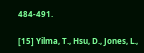484-491.

[15] Yilma, T., Hsu, D., Jones, L.,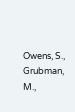Owens, S., Grubman, M.,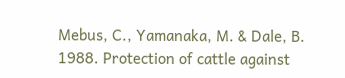Mebus, C., Yamanaka, M. & Dale, B. 1988. Protection of cattle against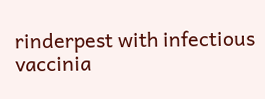rinderpest with infectious vaccinia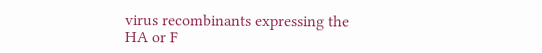virus recombinants expressing the HA or F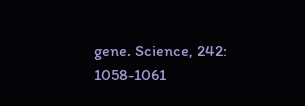gene. Science, 242: 1058-1061